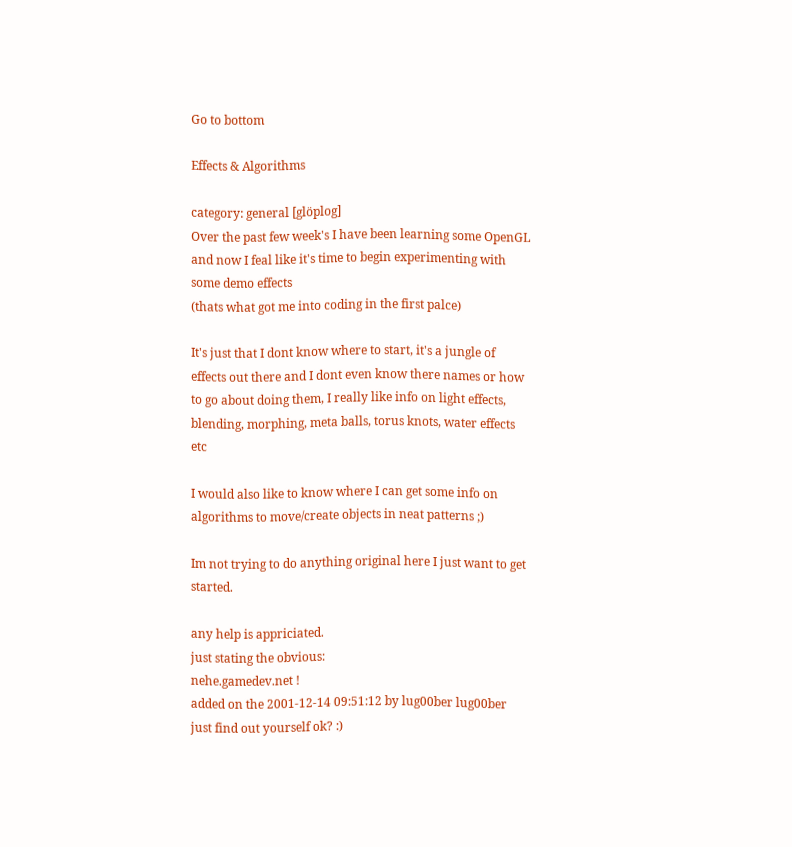Go to bottom

Effects & Algorithms

category: general [glöplog]
Over the past few week's I have been learning some OpenGL
and now I feal like it's time to begin experimenting with some demo effects
(thats what got me into coding in the first palce)

It's just that I dont know where to start, it's a jungle of effects out there and I dont even know there names or how to go about doing them, I really like info on light effects, blending, morphing, meta balls, torus knots, water effects etc

I would also like to know where I can get some info on algorithms to move/create objects in neat patterns ;)

Im not trying to do anything original here I just want to get started.

any help is appriciated.
just stating the obvious:
nehe.gamedev.net !
added on the 2001-12-14 09:51:12 by lug00ber lug00ber
just find out yourself ok? :)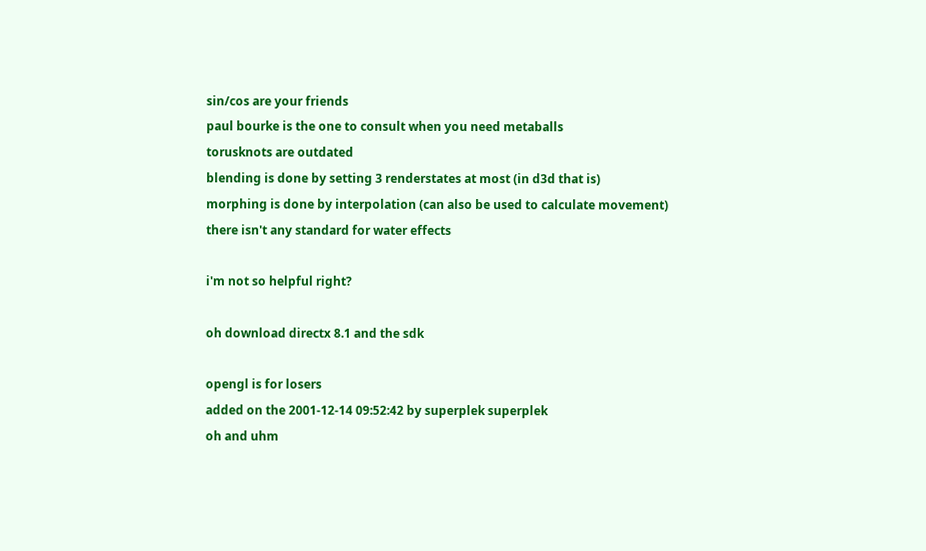sin/cos are your friends
paul bourke is the one to consult when you need metaballs
torusknots are outdated
blending is done by setting 3 renderstates at most (in d3d that is)
morphing is done by interpolation (can also be used to calculate movement)
there isn't any standard for water effects

i'm not so helpful right?

oh download directx 8.1 and the sdk

opengl is for losers
added on the 2001-12-14 09:52:42 by superplek superplek
oh and uhm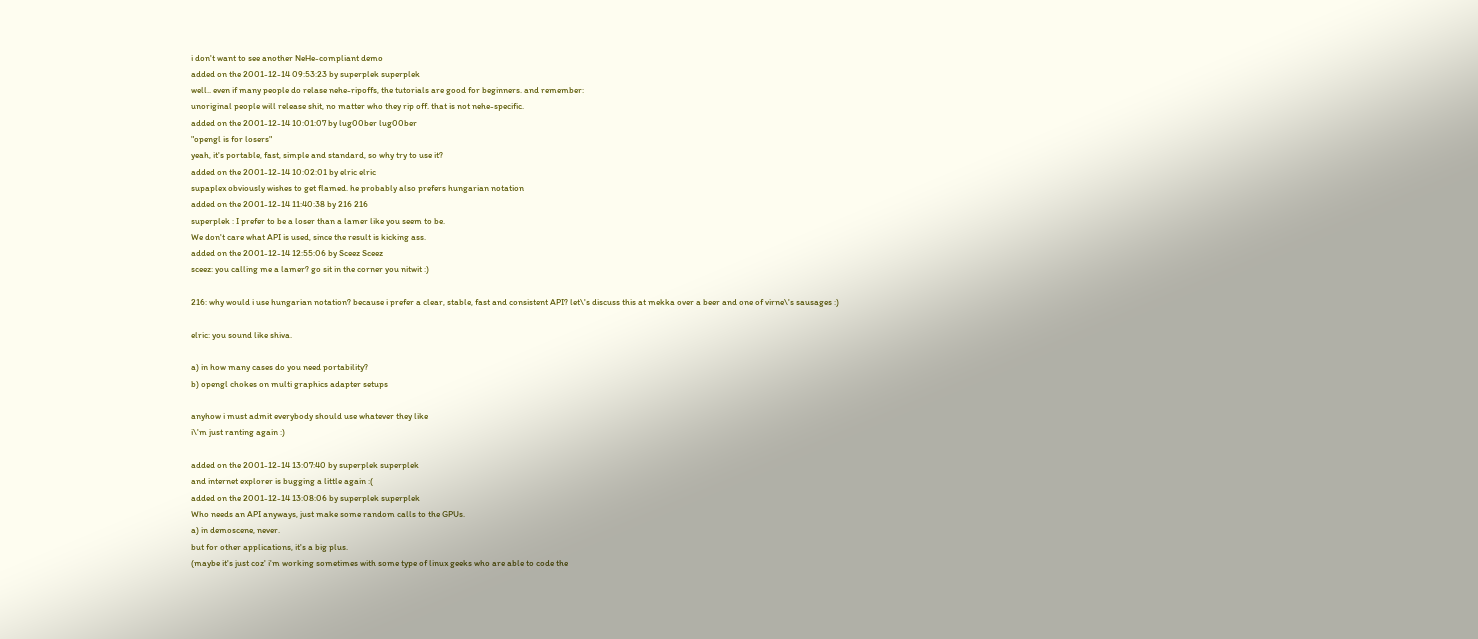i don't want to see another NeHe-compliant demo
added on the 2001-12-14 09:53:23 by superplek superplek
well.. even if many people do relase nehe-ripoffs, the tutorials are good for beginners. and remember:
unoriginal people will release shit, no matter who they rip off. that is not nehe-specific.
added on the 2001-12-14 10:01:07 by lug00ber lug00ber
"opengl is for losers"
yeah, it's portable, fast, simple and standard, so why try to use it?
added on the 2001-12-14 10:02:01 by elric elric
supaplex obviously wishes to get flamed. he probably also prefers hungarian notation
added on the 2001-12-14 11:40:38 by 216 216
superplek : I prefer to be a loser than a lamer like you seem to be.
We don't care what API is used, since the result is kicking ass.
added on the 2001-12-14 12:55:06 by Sceez Sceez
sceez: you calling me a lamer? go sit in the corner you nitwit :)

216: why would i use hungarian notation? because i prefer a clear, stable, fast and consistent API? let\'s discuss this at mekka over a beer and one of virne\'s sausages :)

elric: you sound like shiva.

a) in how many cases do you need portability?
b) opengl chokes on multi graphics adapter setups

anyhow i must admit everybody should use whatever they like
i\'m just ranting again :)

added on the 2001-12-14 13:07:40 by superplek superplek
and internet explorer is bugging a little again :(
added on the 2001-12-14 13:08:06 by superplek superplek
Who needs an API anyways, just make some random calls to the GPUs.
a) in demoscene, never.
but for other applications, it's a big plus.
(maybe it's just coz' i'm working sometimes with some type of linux geeks who are able to code the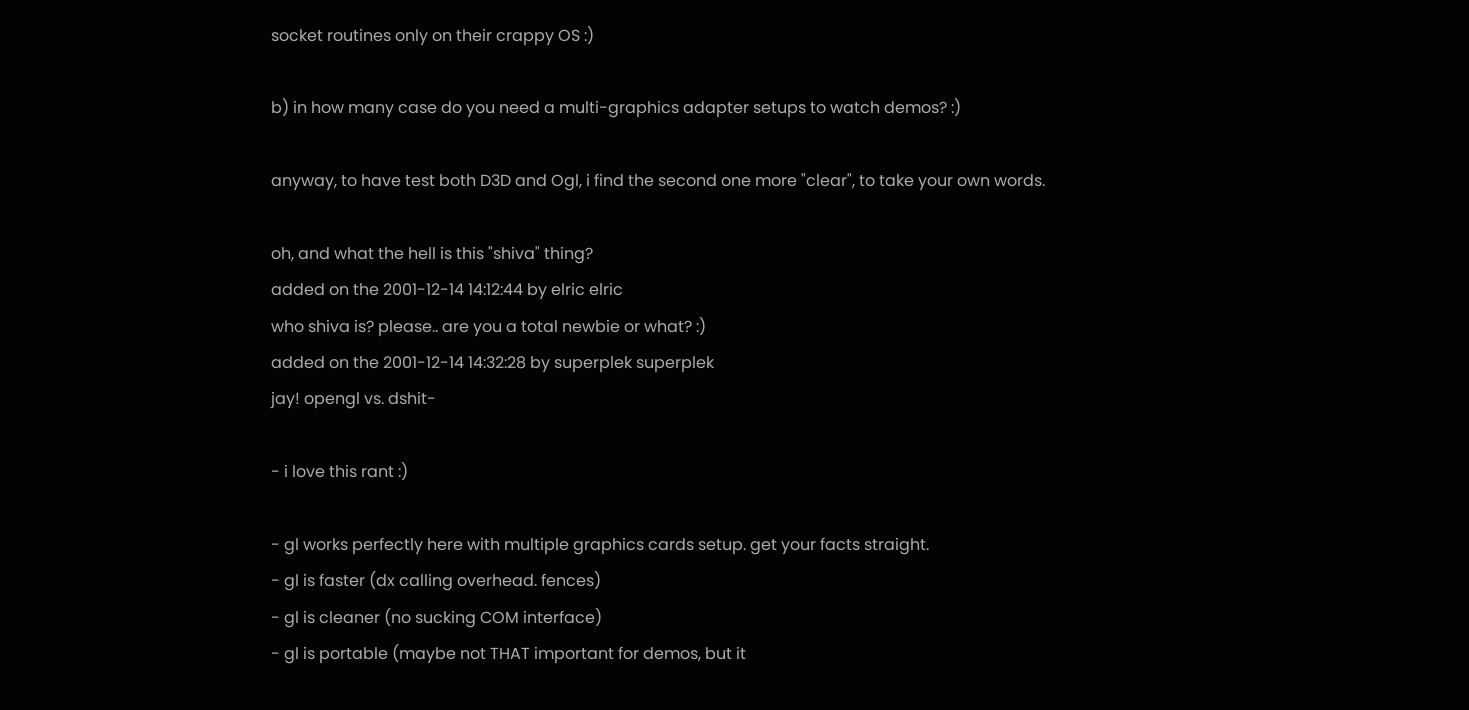socket routines only on their crappy OS :)

b) in how many case do you need a multi-graphics adapter setups to watch demos? :)

anyway, to have test both D3D and Ogl, i find the second one more "clear", to take your own words.

oh, and what the hell is this "shiva" thing?
added on the 2001-12-14 14:12:44 by elric elric
who shiva is? please.. are you a total newbie or what? :)
added on the 2001-12-14 14:32:28 by superplek superplek
jay! opengl vs. dshit-

- i love this rant :)

- gl works perfectly here with multiple graphics cards setup. get your facts straight.
- gl is faster (dx calling overhead. fences)
- gl is cleaner (no sucking COM interface)
- gl is portable (maybe not THAT important for demos, but it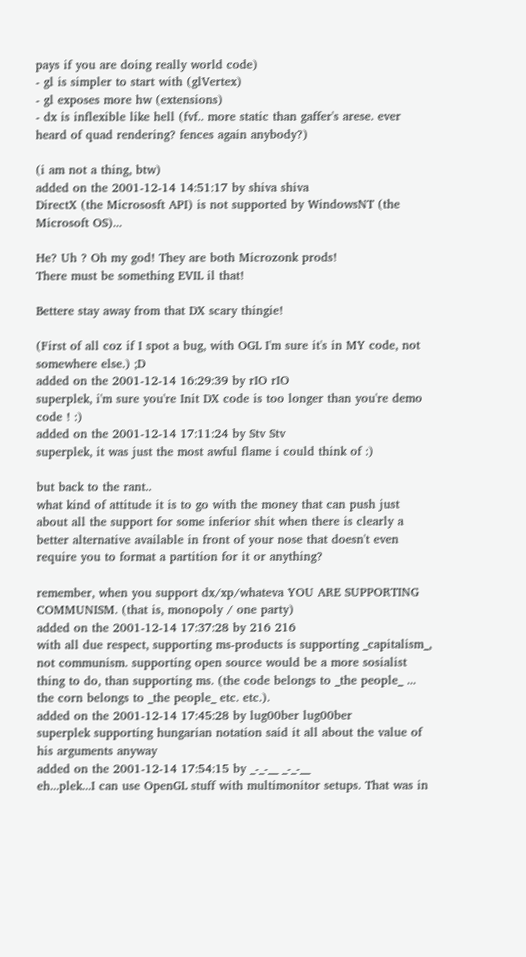pays if you are doing really world code)
- gl is simpler to start with (glVertex)
- gl exposes more hw (extensions)
- dx is inflexible like hell (fvf.. more static than gaffer's arese. ever heard of quad rendering? fences again anybody?)

(i am not a thing, btw)
added on the 2001-12-14 14:51:17 by shiva shiva
DirectX (the Micrososft API) is not supported by WindowsNT (the Microsoft OS)...

He? Uh ? Oh my god! They are both Microzonk prods!
There must be something EVIL il that!

Bettere stay away from that DX scary thingie!

(First of all coz if I spot a bug, with OGL I'm sure it's in MY code, not somewhere else.) ;D
added on the 2001-12-14 16:29:39 by rIO rIO
superplek, i'm sure you're Init DX code is too longer than you're demo code ! :)
added on the 2001-12-14 17:11:24 by Stv Stv
superplek, it was just the most awful flame i could think of :)

but back to the rant..
what kind of attitude it is to go with the money that can push just about all the support for some inferior shit when there is clearly a better alternative available in front of your nose that doesn't even require you to format a partition for it or anything?

remember, when you support dx/xp/whateva YOU ARE SUPPORTING COMMUNISM. (that is, monopoly / one party)
added on the 2001-12-14 17:37:28 by 216 216
with all due respect, supporting ms-products is supporting _capitalism_, not communism. supporting open source would be a more sosialist thing to do, than supporting ms. (the code belongs to _the people_ ... the corn belongs to _the people_ etc. etc.).
added on the 2001-12-14 17:45:28 by lug00ber lug00ber
superplek supporting hungarian notation said it all about the value of his arguments anyway
added on the 2001-12-14 17:54:15 by _-_-__ _-_-__
eh...plek...I can use OpenGL stuff with multimonitor setups. That was in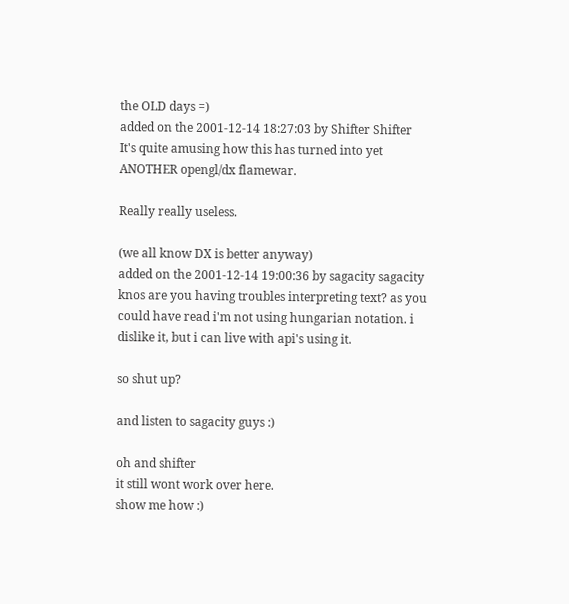the OLD days =)
added on the 2001-12-14 18:27:03 by Shifter Shifter
It's quite amusing how this has turned into yet ANOTHER opengl/dx flamewar.

Really really useless.

(we all know DX is better anyway)
added on the 2001-12-14 19:00:36 by sagacity sagacity
knos are you having troubles interpreting text? as you could have read i'm not using hungarian notation. i dislike it, but i can live with api's using it.

so shut up?

and listen to sagacity guys :)

oh and shifter
it still wont work over here.
show me how :)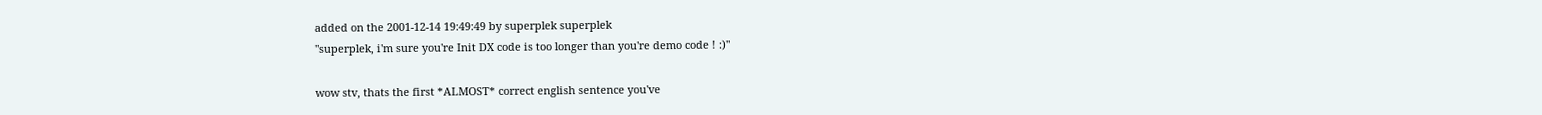added on the 2001-12-14 19:49:49 by superplek superplek
"superplek, i'm sure you're Init DX code is too longer than you're demo code ! :)"

wow stv, thats the first *ALMOST* correct english sentence you've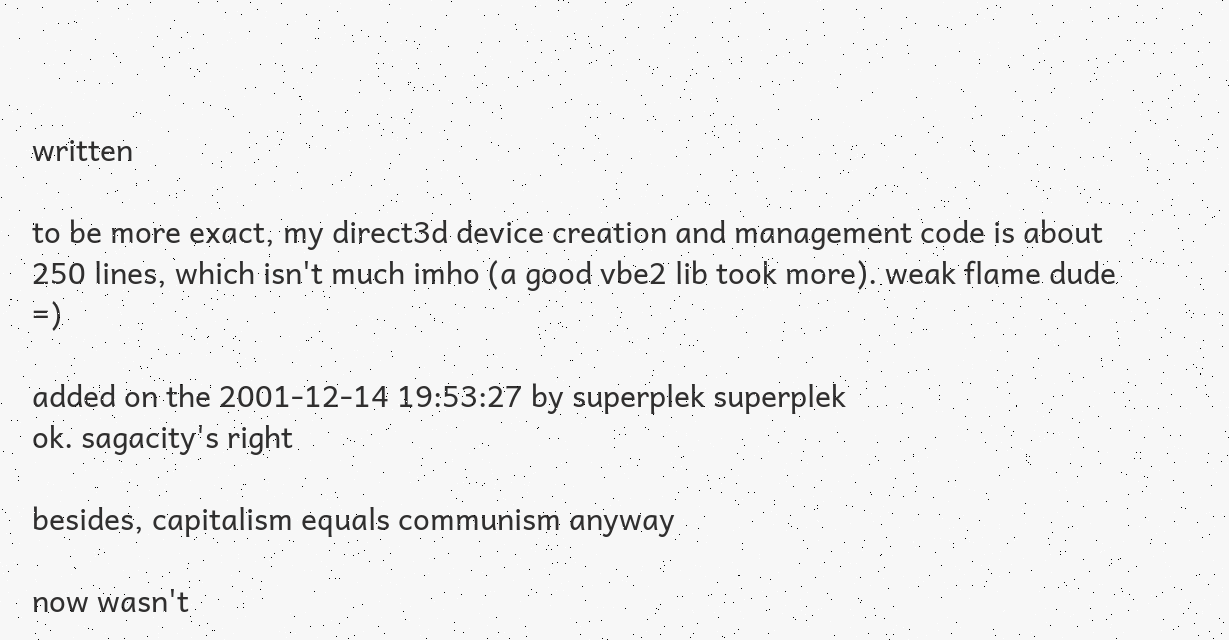written

to be more exact, my direct3d device creation and management code is about 250 lines, which isn't much imho (a good vbe2 lib took more). weak flame dude =)

added on the 2001-12-14 19:53:27 by superplek superplek
ok. sagacity's right

besides, capitalism equals communism anyway

now wasn't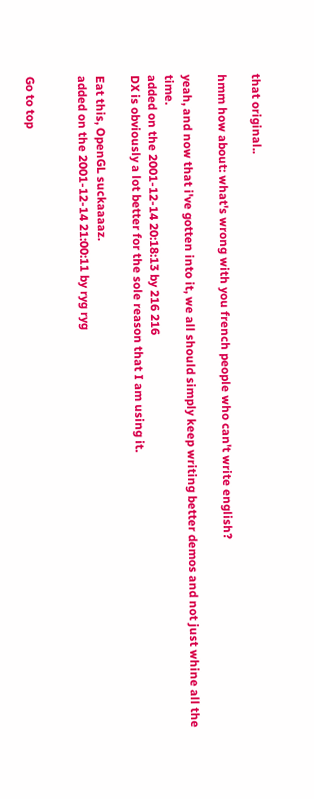that original..

hmm how about: what's wrong with you french people who can't write english?

yeah, and now that i've gotten into it, we all should simply keep writing better demos and not just whine all the time.
added on the 2001-12-14 20:18:13 by 216 216
DX is obviously a lot better for the sole reason that I am using it.

Eat this, OpenGL suckaaaaz.
added on the 2001-12-14 21:00:11 by ryg ryg


Go to top